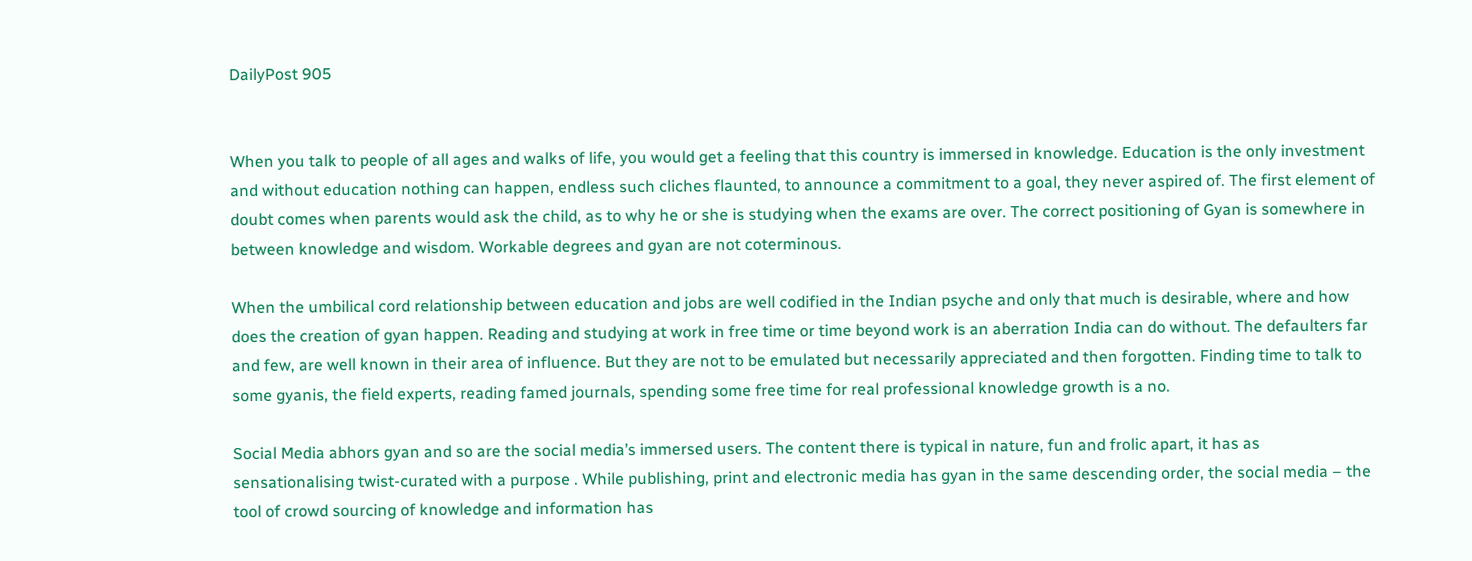DailyPost 905


When you talk to people of all ages and walks of life, you would get a feeling that this country is immersed in knowledge. Education is the only investment and without education nothing can happen, endless such cliches flaunted, to announce a commitment to a goal, they never aspired of. The first element of doubt comes when parents would ask the child, as to why he or she is studying when the exams are over. The correct positioning of Gyan is somewhere in between knowledge and wisdom. Workable degrees and gyan are not coterminous.

When the umbilical cord relationship between education and jobs are well codified in the Indian psyche and only that much is desirable, where and how does the creation of gyan happen. Reading and studying at work in free time or time beyond work is an aberration India can do without. The defaulters far and few, are well known in their area of influence. But they are not to be emulated but necessarily appreciated and then forgotten. Finding time to talk to some gyanis, the field experts, reading famed journals, spending some free time for real professional knowledge growth is a no.

Social Media abhors gyan and so are the social media’s immersed users. The content there is typical in nature, fun and frolic apart, it has as sensationalising twist-curated with a purpose . While publishing, print and electronic media has gyan in the same descending order, the social media – the tool of crowd sourcing of knowledge and information has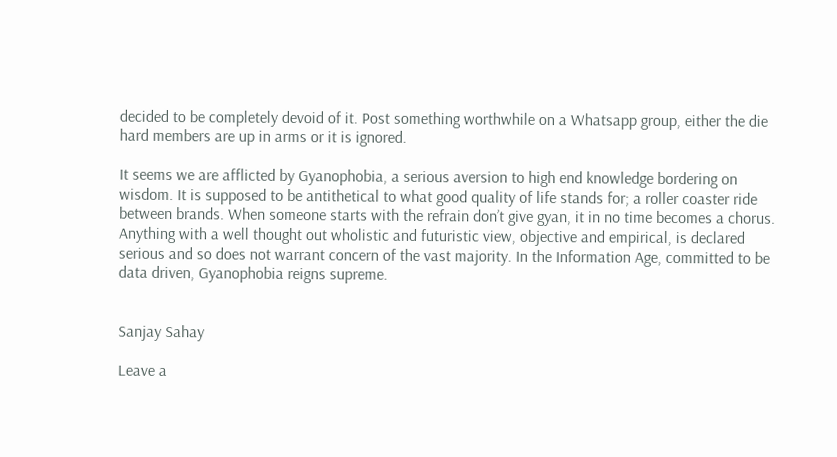decided to be completely devoid of it. Post something worthwhile on a Whatsapp group, either the die hard members are up in arms or it is ignored.

It seems we are afflicted by Gyanophobia, a serious aversion to high end knowledge bordering on wisdom. It is supposed to be antithetical to what good quality of life stands for; a roller coaster ride between brands. When someone starts with the refrain don’t give gyan, it in no time becomes a chorus. Anything with a well thought out wholistic and futuristic view, objective and empirical, is declared serious and so does not warrant concern of the vast majority. In the Information Age, committed to be data driven, Gyanophobia reigns supreme.


Sanjay Sahay

Leave a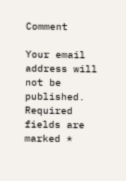Comment

Your email address will not be published. Required fields are marked *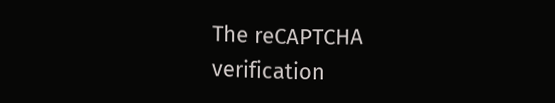The reCAPTCHA verification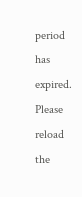period has expired. Please reload the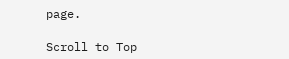page.

Scroll to Top